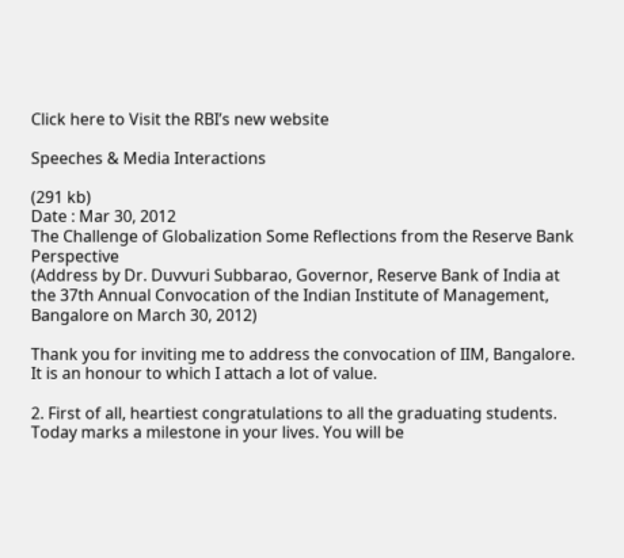Click here to Visit the RBI’s new website

Speeches & Media Interactions

(291 kb)
Date : Mar 30, 2012
The Challenge of Globalization Some Reflections from the Reserve Bank Perspective
(Address by Dr. Duvvuri Subbarao, Governor, Reserve Bank of India at the 37th Annual Convocation of the Indian Institute of Management, Bangalore on March 30, 2012)

Thank you for inviting me to address the convocation of IIM, Bangalore. It is an honour to which I attach a lot of value.

2. First of all, heartiest congratulations to all the graduating students. Today marks a milestone in your lives. You will be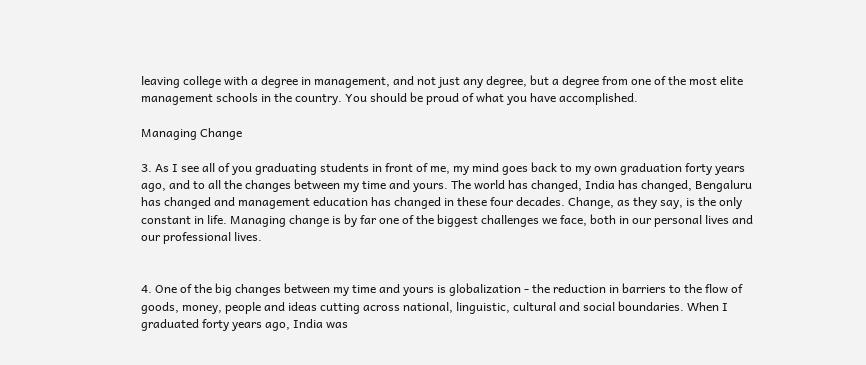leaving college with a degree in management, and not just any degree, but a degree from one of the most elite management schools in the country. You should be proud of what you have accomplished.

Managing Change

3. As I see all of you graduating students in front of me, my mind goes back to my own graduation forty years ago, and to all the changes between my time and yours. The world has changed, India has changed, Bengaluru has changed and management education has changed in these four decades. Change, as they say, is the only constant in life. Managing change is by far one of the biggest challenges we face, both in our personal lives and our professional lives.


4. One of the big changes between my time and yours is globalization - the reduction in barriers to the flow of goods, money, people and ideas cutting across national, linguistic, cultural and social boundaries. When I graduated forty years ago, India was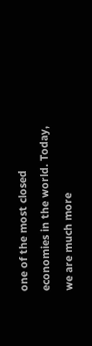one of the most closed economies in the world. Today, we are much more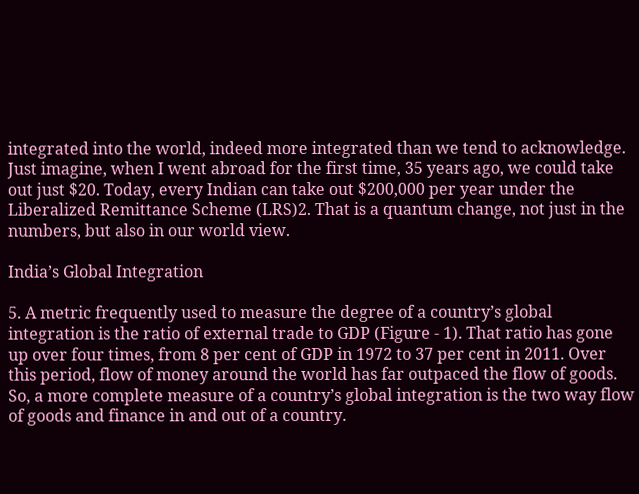integrated into the world, indeed more integrated than we tend to acknowledge. Just imagine, when I went abroad for the first time, 35 years ago, we could take out just $20. Today, every Indian can take out $200,000 per year under the Liberalized Remittance Scheme (LRS)2. That is a quantum change, not just in the numbers, but also in our world view.

India’s Global Integration

5. A metric frequently used to measure the degree of a country’s global integration is the ratio of external trade to GDP (Figure - 1). That ratio has gone up over four times, from 8 per cent of GDP in 1972 to 37 per cent in 2011. Over this period, flow of money around the world has far outpaced the flow of goods. So, a more complete measure of a country’s global integration is the two way flow of goods and finance in and out of a country.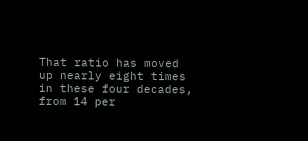That ratio has moved up nearly eight times in these four decades, from 14 per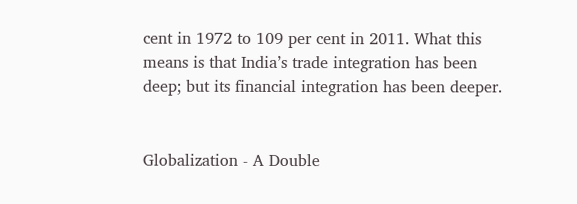cent in 1972 to 109 per cent in 2011. What this means is that India’s trade integration has been deep; but its financial integration has been deeper.


Globalization - A Double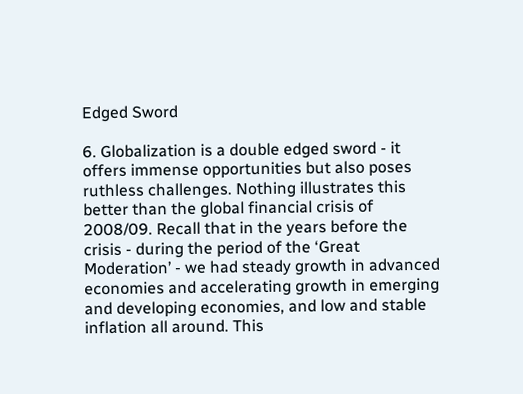Edged Sword

6. Globalization is a double edged sword - it offers immense opportunities but also poses ruthless challenges. Nothing illustrates this better than the global financial crisis of 2008/09. Recall that in the years before the crisis - during the period of the ‘Great Moderation’ - we had steady growth in advanced economies and accelerating growth in emerging and developing economies, and low and stable inflation all around. This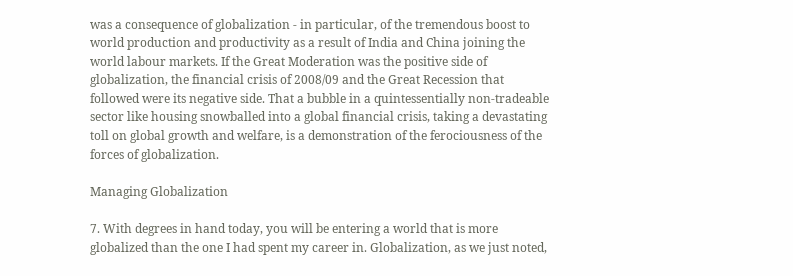was a consequence of globalization - in particular, of the tremendous boost to world production and productivity as a result of India and China joining the world labour markets. If the Great Moderation was the positive side of globalization, the financial crisis of 2008/09 and the Great Recession that followed were its negative side. That a bubble in a quintessentially non-tradeable sector like housing snowballed into a global financial crisis, taking a devastating toll on global growth and welfare, is a demonstration of the ferociousness of the forces of globalization.

Managing Globalization

7. With degrees in hand today, you will be entering a world that is more globalized than the one I had spent my career in. Globalization, as we just noted,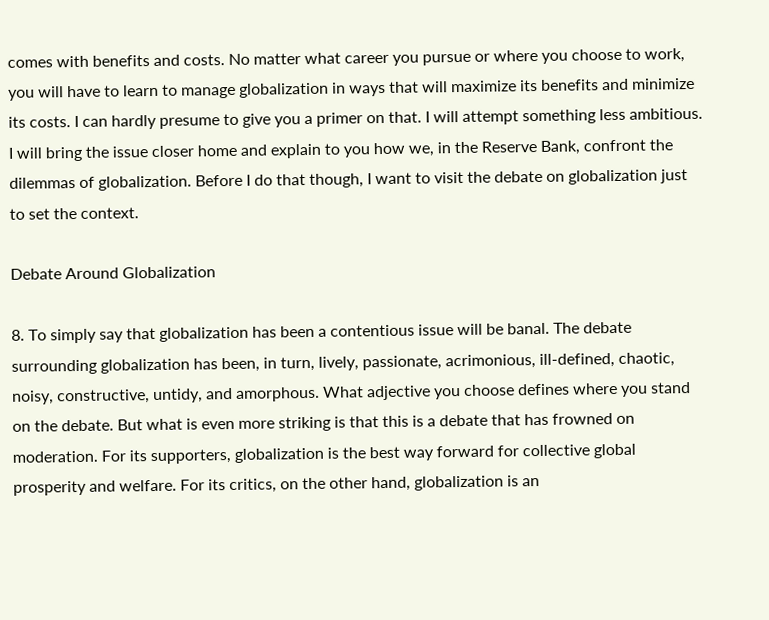comes with benefits and costs. No matter what career you pursue or where you choose to work, you will have to learn to manage globalization in ways that will maximize its benefits and minimize its costs. I can hardly presume to give you a primer on that. I will attempt something less ambitious. I will bring the issue closer home and explain to you how we, in the Reserve Bank, confront the dilemmas of globalization. Before I do that though, I want to visit the debate on globalization just to set the context.

Debate Around Globalization

8. To simply say that globalization has been a contentious issue will be banal. The debate surrounding globalization has been, in turn, lively, passionate, acrimonious, ill-defined, chaotic, noisy, constructive, untidy, and amorphous. What adjective you choose defines where you stand on the debate. But what is even more striking is that this is a debate that has frowned on moderation. For its supporters, globalization is the best way forward for collective global prosperity and welfare. For its critics, on the other hand, globalization is an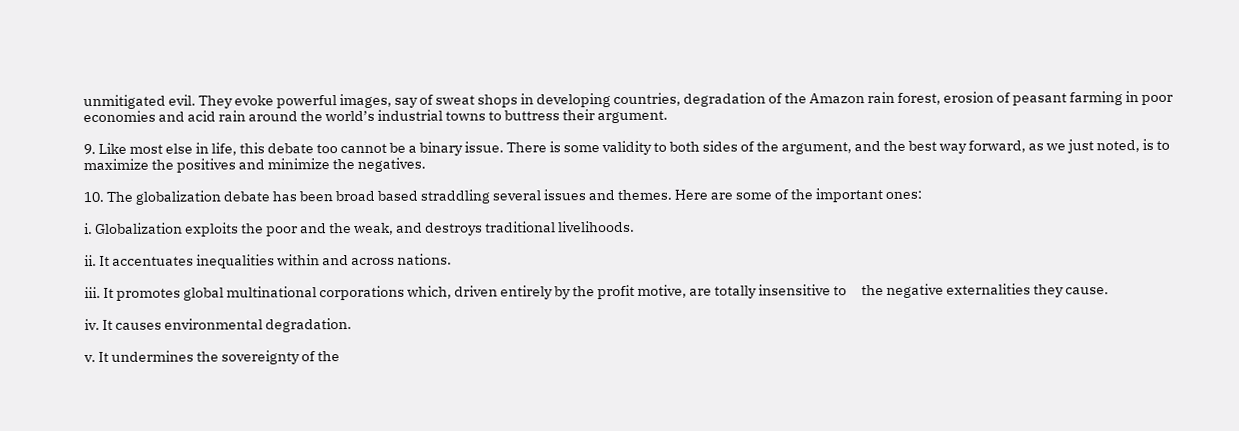unmitigated evil. They evoke powerful images, say of sweat shops in developing countries, degradation of the Amazon rain forest, erosion of peasant farming in poor economies and acid rain around the world’s industrial towns to buttress their argument.

9. Like most else in life, this debate too cannot be a binary issue. There is some validity to both sides of the argument, and the best way forward, as we just noted, is to maximize the positives and minimize the negatives.

10. The globalization debate has been broad based straddling several issues and themes. Here are some of the important ones:

i. Globalization exploits the poor and the weak, and destroys traditional livelihoods.

ii. It accentuates inequalities within and across nations.

iii. It promotes global multinational corporations which, driven entirely by the profit motive, are totally insensitive to     the negative externalities they cause.

iv. It causes environmental degradation.

v. It undermines the sovereignty of the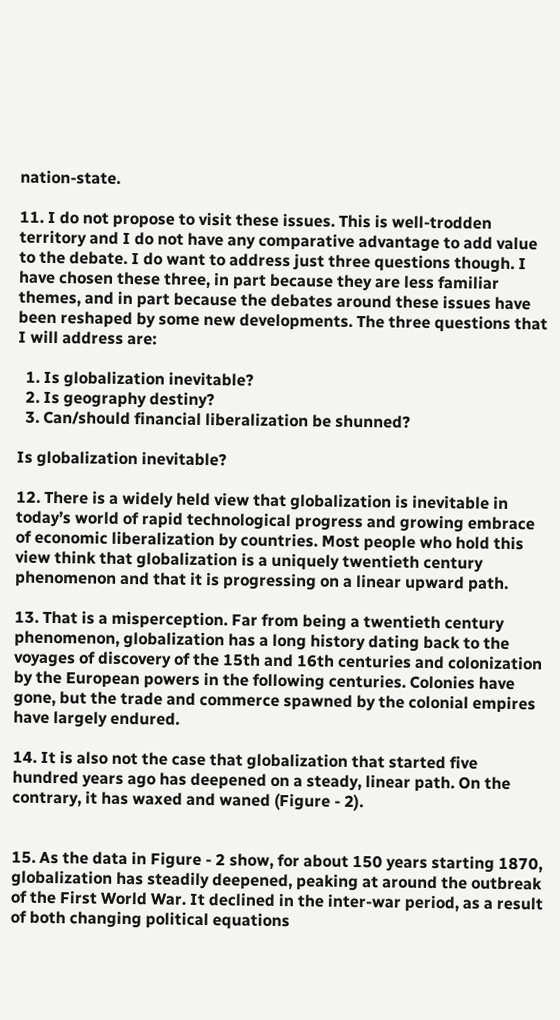nation-state.

11. I do not propose to visit these issues. This is well-trodden territory and I do not have any comparative advantage to add value to the debate. I do want to address just three questions though. I have chosen these three, in part because they are less familiar themes, and in part because the debates around these issues have been reshaped by some new developments. The three questions that I will address are:

  1. Is globalization inevitable?
  2. Is geography destiny?
  3. Can/should financial liberalization be shunned?

Is globalization inevitable?

12. There is a widely held view that globalization is inevitable in today’s world of rapid technological progress and growing embrace of economic liberalization by countries. Most people who hold this view think that globalization is a uniquely twentieth century phenomenon and that it is progressing on a linear upward path.

13. That is a misperception. Far from being a twentieth century phenomenon, globalization has a long history dating back to the voyages of discovery of the 15th and 16th centuries and colonization by the European powers in the following centuries. Colonies have gone, but the trade and commerce spawned by the colonial empires have largely endured.

14. It is also not the case that globalization that started five hundred years ago has deepened on a steady, linear path. On the contrary, it has waxed and waned (Figure - 2).


15. As the data in Figure - 2 show, for about 150 years starting 1870, globalization has steadily deepened, peaking at around the outbreak of the First World War. It declined in the inter-war period, as a result of both changing political equations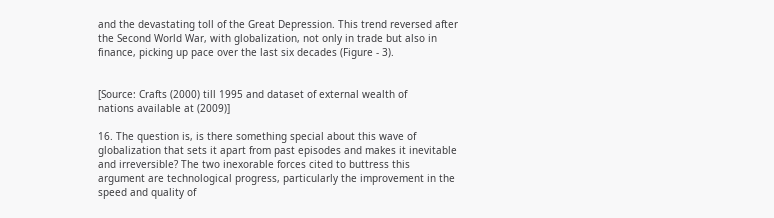and the devastating toll of the Great Depression. This trend reversed after the Second World War, with globalization, not only in trade but also in finance, picking up pace over the last six decades (Figure - 3).


[Source: Crafts (2000) till 1995 and dataset of external wealth of
nations available at (2009)]

16. The question is, is there something special about this wave of globalization that sets it apart from past episodes and makes it inevitable and irreversible? The two inexorable forces cited to buttress this argument are technological progress, particularly the improvement in the speed and quality of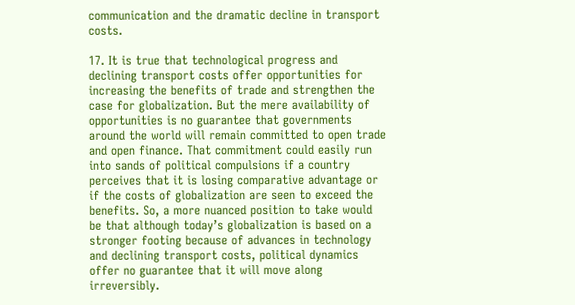communication and the dramatic decline in transport costs.

17. It is true that technological progress and declining transport costs offer opportunities for increasing the benefits of trade and strengthen the case for globalization. But the mere availability of opportunities is no guarantee that governments around the world will remain committed to open trade and open finance. That commitment could easily run into sands of political compulsions if a country perceives that it is losing comparative advantage or if the costs of globalization are seen to exceed the benefits. So, a more nuanced position to take would be that although today’s globalization is based on a stronger footing because of advances in technology and declining transport costs, political dynamics offer no guarantee that it will move along irreversibly.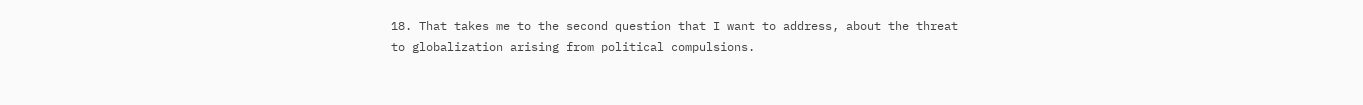18. That takes me to the second question that I want to address, about the threat to globalization arising from political compulsions.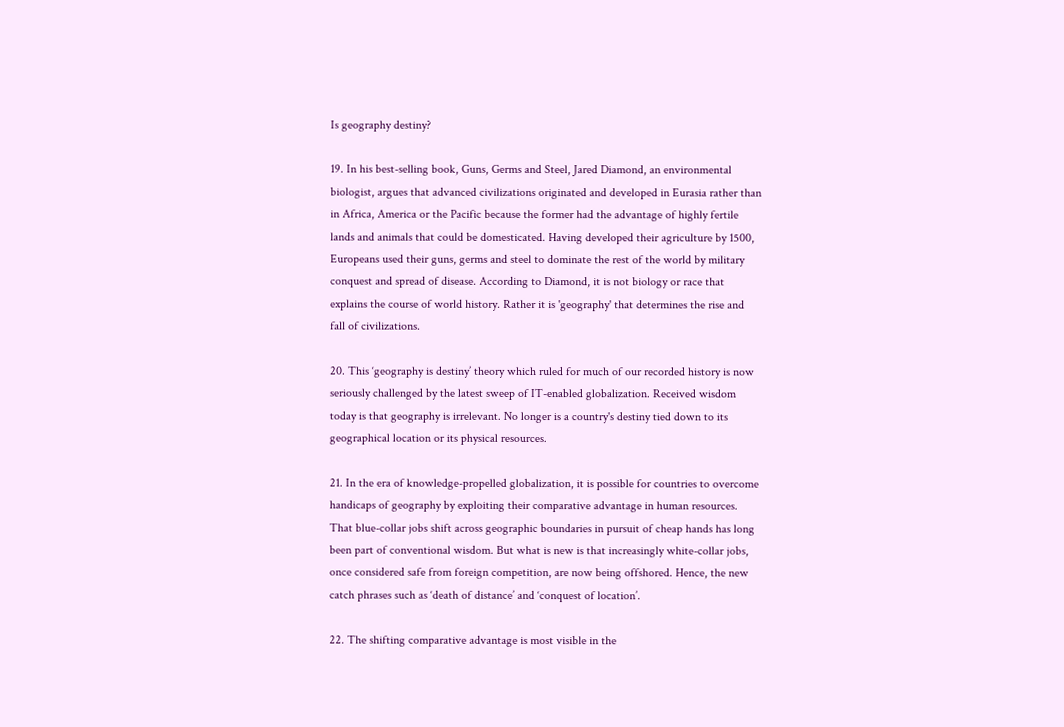Is geography destiny?

19. In his best-selling book, Guns, Germs and Steel, Jared Diamond, an environmental biologist, argues that advanced civilizations originated and developed in Eurasia rather than in Africa, America or the Pacific because the former had the advantage of highly fertile lands and animals that could be domesticated. Having developed their agriculture by 1500, Europeans used their guns, germs and steel to dominate the rest of the world by military conquest and spread of disease. According to Diamond, it is not biology or race that explains the course of world history. Rather it is 'geography' that determines the rise and fall of civilizations.

20. This ‘geography is destiny’ theory which ruled for much of our recorded history is now seriously challenged by the latest sweep of IT-enabled globalization. Received wisdom today is that geography is irrelevant. No longer is a country's destiny tied down to its geographical location or its physical resources.

21. In the era of knowledge-propelled globalization, it is possible for countries to overcome handicaps of geography by exploiting their comparative advantage in human resources. That blue-collar jobs shift across geographic boundaries in pursuit of cheap hands has long been part of conventional wisdom. But what is new is that increasingly white-collar jobs, once considered safe from foreign competition, are now being offshored. Hence, the new catch phrases such as ‘death of distance’ and ‘conquest of location’.

22. The shifting comparative advantage is most visible in the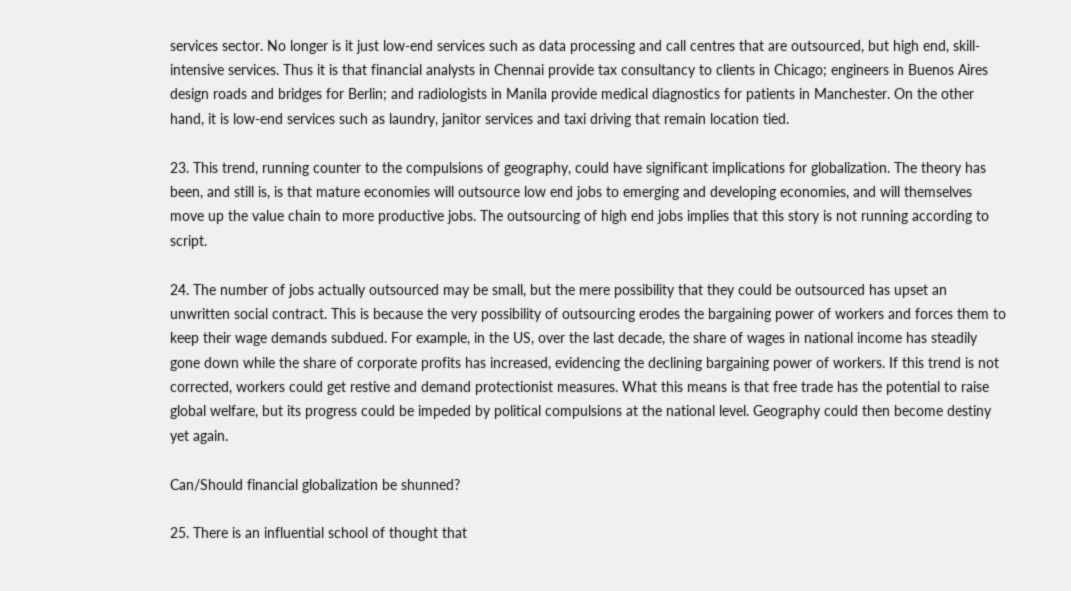services sector. No longer is it just low-end services such as data processing and call centres that are outsourced, but high end, skill-intensive services. Thus it is that financial analysts in Chennai provide tax consultancy to clients in Chicago; engineers in Buenos Aires design roads and bridges for Berlin; and radiologists in Manila provide medical diagnostics for patients in Manchester. On the other hand, it is low-end services such as laundry, janitor services and taxi driving that remain location tied.

23. This trend, running counter to the compulsions of geography, could have significant implications for globalization. The theory has been, and still is, is that mature economies will outsource low end jobs to emerging and developing economies, and will themselves move up the value chain to more productive jobs. The outsourcing of high end jobs implies that this story is not running according to script.

24. The number of jobs actually outsourced may be small, but the mere possibility that they could be outsourced has upset an unwritten social contract. This is because the very possibility of outsourcing erodes the bargaining power of workers and forces them to keep their wage demands subdued. For example, in the US, over the last decade, the share of wages in national income has steadily gone down while the share of corporate profits has increased, evidencing the declining bargaining power of workers. If this trend is not corrected, workers could get restive and demand protectionist measures. What this means is that free trade has the potential to raise global welfare, but its progress could be impeded by political compulsions at the national level. Geography could then become destiny yet again.

Can/Should financial globalization be shunned?

25. There is an influential school of thought that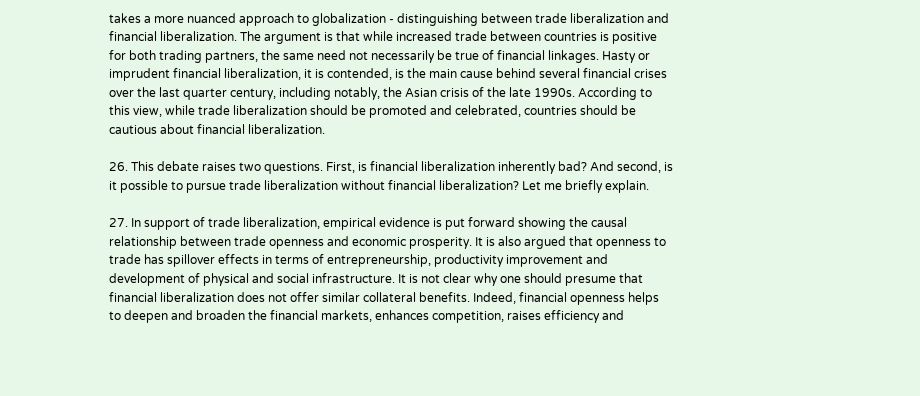takes a more nuanced approach to globalization - distinguishing between trade liberalization and financial liberalization. The argument is that while increased trade between countries is positive for both trading partners, the same need not necessarily be true of financial linkages. Hasty or imprudent financial liberalization, it is contended, is the main cause behind several financial crises over the last quarter century, including notably, the Asian crisis of the late 1990s. According to this view, while trade liberalization should be promoted and celebrated, countries should be cautious about financial liberalization.

26. This debate raises two questions. First, is financial liberalization inherently bad? And second, is it possible to pursue trade liberalization without financial liberalization? Let me briefly explain.

27. In support of trade liberalization, empirical evidence is put forward showing the causal relationship between trade openness and economic prosperity. It is also argued that openness to trade has spillover effects in terms of entrepreneurship, productivity improvement and development of physical and social infrastructure. It is not clear why one should presume that financial liberalization does not offer similar collateral benefits. Indeed, financial openness helps to deepen and broaden the financial markets, enhances competition, raises efficiency and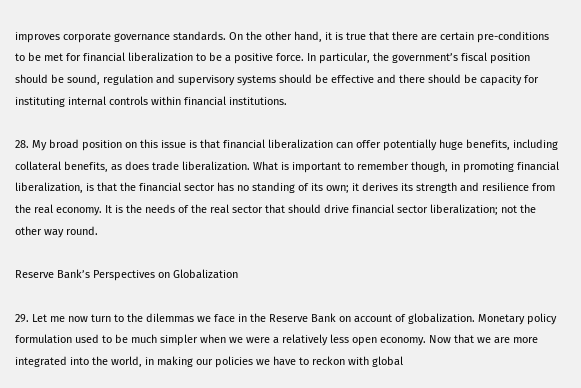improves corporate governance standards. On the other hand, it is true that there are certain pre-conditions to be met for financial liberalization to be a positive force. In particular, the government’s fiscal position should be sound, regulation and supervisory systems should be effective and there should be capacity for instituting internal controls within financial institutions.

28. My broad position on this issue is that financial liberalization can offer potentially huge benefits, including collateral benefits, as does trade liberalization. What is important to remember though, in promoting financial liberalization, is that the financial sector has no standing of its own; it derives its strength and resilience from the real economy. It is the needs of the real sector that should drive financial sector liberalization; not the other way round.

Reserve Bank’s Perspectives on Globalization

29. Let me now turn to the dilemmas we face in the Reserve Bank on account of globalization. Monetary policy formulation used to be much simpler when we were a relatively less open economy. Now that we are more integrated into the world, in making our policies we have to reckon with global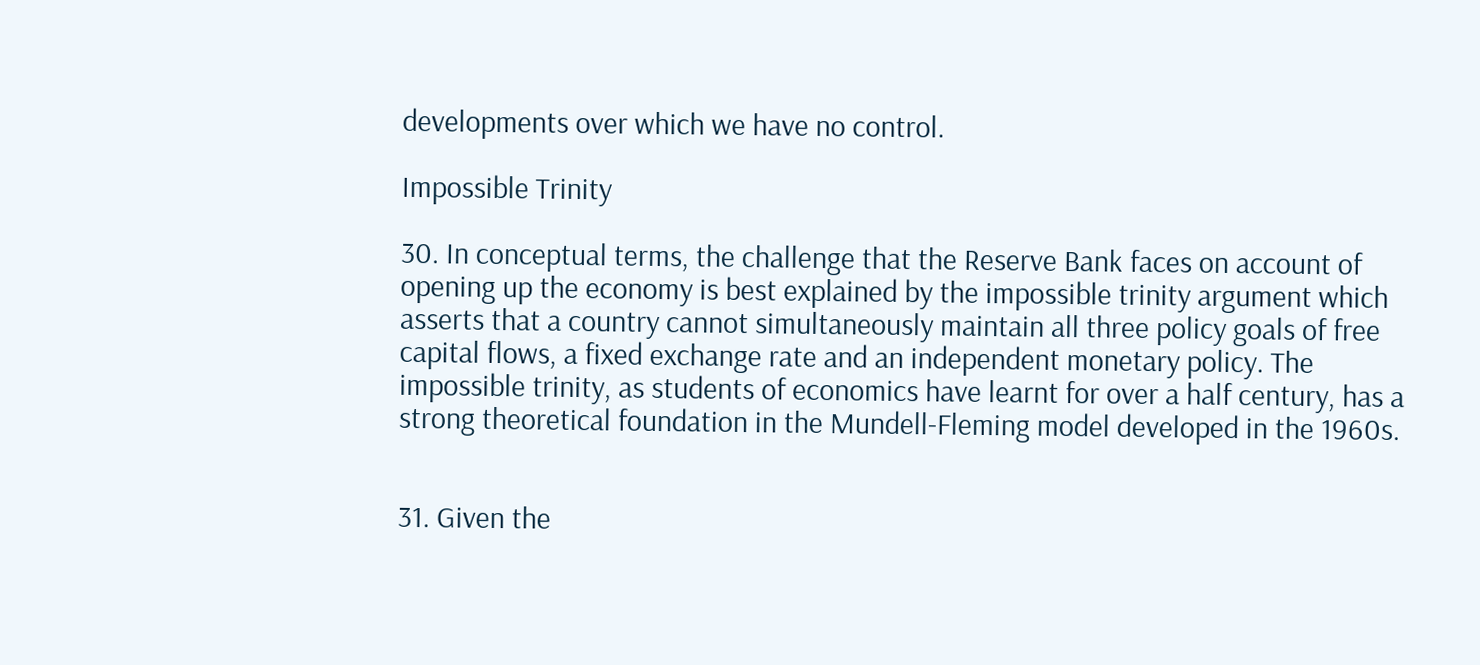developments over which we have no control.

Impossible Trinity

30. In conceptual terms, the challenge that the Reserve Bank faces on account of opening up the economy is best explained by the impossible trinity argument which asserts that a country cannot simultaneously maintain all three policy goals of free capital flows, a fixed exchange rate and an independent monetary policy. The impossible trinity, as students of economics have learnt for over a half century, has a strong theoretical foundation in the Mundell-Fleming model developed in the 1960s.


31. Given the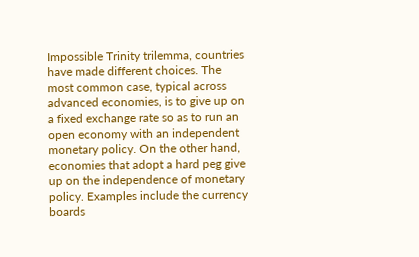Impossible Trinity trilemma, countries have made different choices. The most common case, typical across advanced economies, is to give up on a fixed exchange rate so as to run an open economy with an independent monetary policy. On the other hand, economies that adopt a hard peg give up on the independence of monetary policy. Examples include the currency boards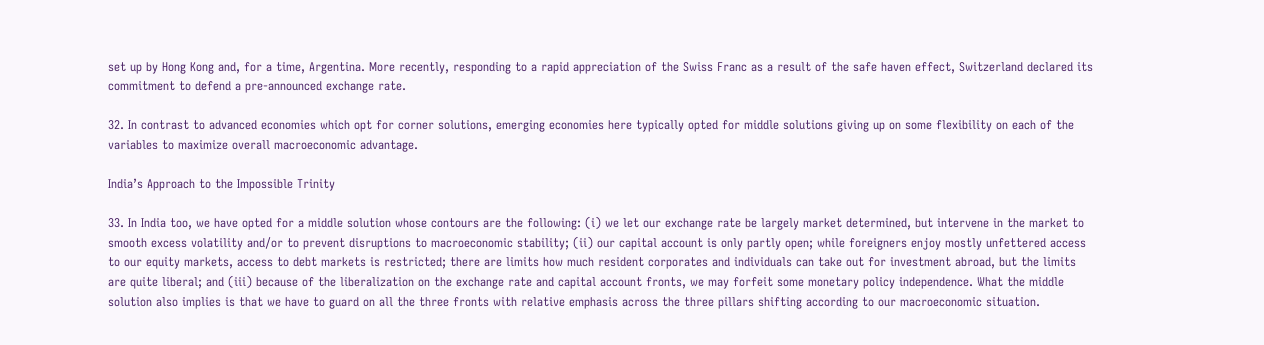set up by Hong Kong and, for a time, Argentina. More recently, responding to a rapid appreciation of the Swiss Franc as a result of the safe haven effect, Switzerland declared its commitment to defend a pre-announced exchange rate.

32. In contrast to advanced economies which opt for corner solutions, emerging economies here typically opted for middle solutions giving up on some flexibility on each of the variables to maximize overall macroeconomic advantage.

India’s Approach to the Impossible Trinity

33. In India too, we have opted for a middle solution whose contours are the following: (i) we let our exchange rate be largely market determined, but intervene in the market to smooth excess volatility and/or to prevent disruptions to macroeconomic stability; (ii) our capital account is only partly open; while foreigners enjoy mostly unfettered access to our equity markets, access to debt markets is restricted; there are limits how much resident corporates and individuals can take out for investment abroad, but the limits are quite liberal; and (iii) because of the liberalization on the exchange rate and capital account fronts, we may forfeit some monetary policy independence. What the middle solution also implies is that we have to guard on all the three fronts with relative emphasis across the three pillars shifting according to our macroeconomic situation.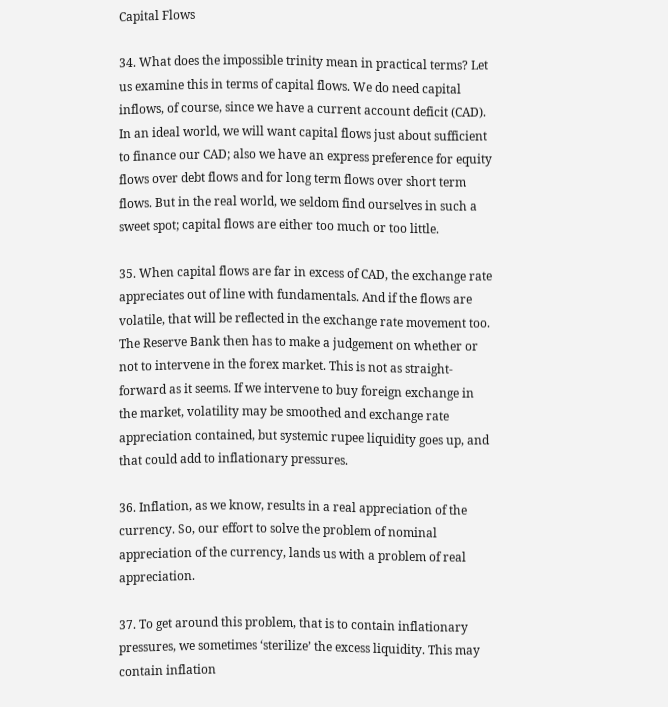Capital Flows

34. What does the impossible trinity mean in practical terms? Let us examine this in terms of capital flows. We do need capital inflows, of course, since we have a current account deficit (CAD). In an ideal world, we will want capital flows just about sufficient to finance our CAD; also we have an express preference for equity flows over debt flows and for long term flows over short term flows. But in the real world, we seldom find ourselves in such a sweet spot; capital flows are either too much or too little.

35. When capital flows are far in excess of CAD, the exchange rate appreciates out of line with fundamentals. And if the flows are volatile, that will be reflected in the exchange rate movement too. The Reserve Bank then has to make a judgement on whether or not to intervene in the forex market. This is not as straight-forward as it seems. If we intervene to buy foreign exchange in the market, volatility may be smoothed and exchange rate appreciation contained, but systemic rupee liquidity goes up, and that could add to inflationary pressures.

36. Inflation, as we know, results in a real appreciation of the currency. So, our effort to solve the problem of nominal appreciation of the currency, lands us with a problem of real appreciation.

37. To get around this problem, that is to contain inflationary pressures, we sometimes ‘sterilize’ the excess liquidity. This may contain inflation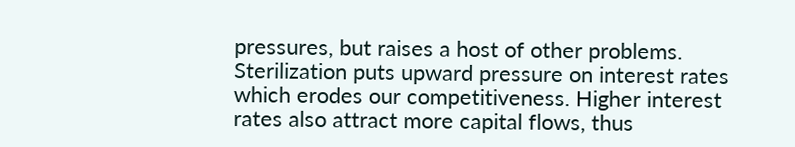pressures, but raises a host of other problems. Sterilization puts upward pressure on interest rates which erodes our competitiveness. Higher interest rates also attract more capital flows, thus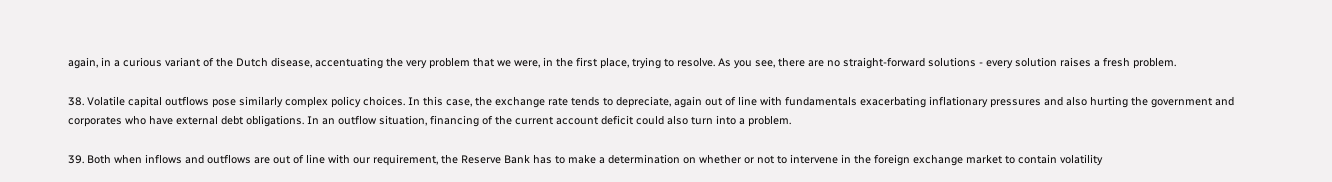again, in a curious variant of the Dutch disease, accentuating the very problem that we were, in the first place, trying to resolve. As you see, there are no straight-forward solutions - every solution raises a fresh problem.

38. Volatile capital outflows pose similarly complex policy choices. In this case, the exchange rate tends to depreciate, again out of line with fundamentals exacerbating inflationary pressures and also hurting the government and corporates who have external debt obligations. In an outflow situation, financing of the current account deficit could also turn into a problem.

39. Both when inflows and outflows are out of line with our requirement, the Reserve Bank has to make a determination on whether or not to intervene in the foreign exchange market to contain volatility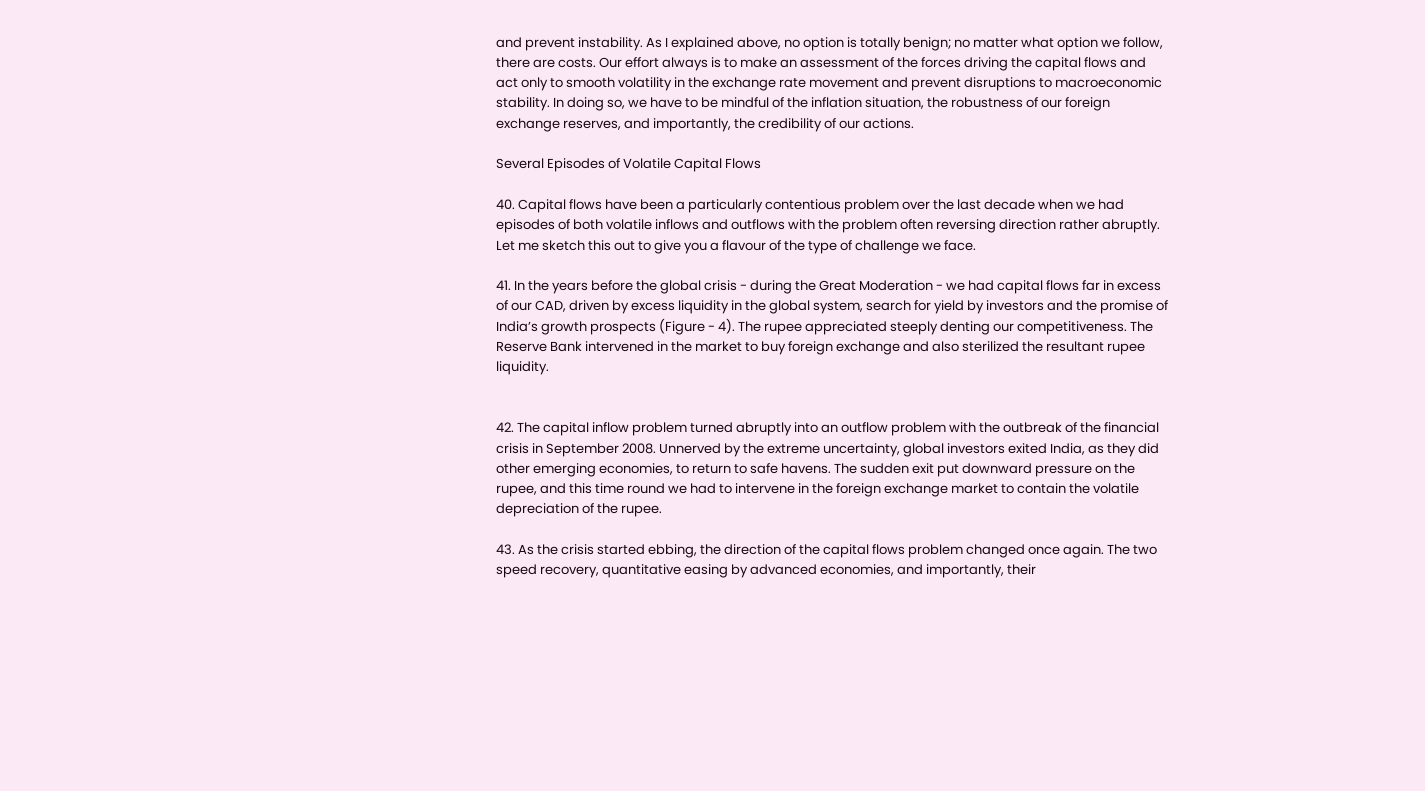and prevent instability. As I explained above, no option is totally benign; no matter what option we follow, there are costs. Our effort always is to make an assessment of the forces driving the capital flows and act only to smooth volatility in the exchange rate movement and prevent disruptions to macroeconomic stability. In doing so, we have to be mindful of the inflation situation, the robustness of our foreign exchange reserves, and importantly, the credibility of our actions.

Several Episodes of Volatile Capital Flows

40. Capital flows have been a particularly contentious problem over the last decade when we had episodes of both volatile inflows and outflows with the problem often reversing direction rather abruptly. Let me sketch this out to give you a flavour of the type of challenge we face.

41. In the years before the global crisis - during the Great Moderation - we had capital flows far in excess of our CAD, driven by excess liquidity in the global system, search for yield by investors and the promise of India’s growth prospects (Figure - 4). The rupee appreciated steeply denting our competitiveness. The Reserve Bank intervened in the market to buy foreign exchange and also sterilized the resultant rupee liquidity.


42. The capital inflow problem turned abruptly into an outflow problem with the outbreak of the financial crisis in September 2008. Unnerved by the extreme uncertainty, global investors exited India, as they did other emerging economies, to return to safe havens. The sudden exit put downward pressure on the rupee, and this time round we had to intervene in the foreign exchange market to contain the volatile depreciation of the rupee.

43. As the crisis started ebbing, the direction of the capital flows problem changed once again. The two speed recovery, quantitative easing by advanced economies, and importantly, their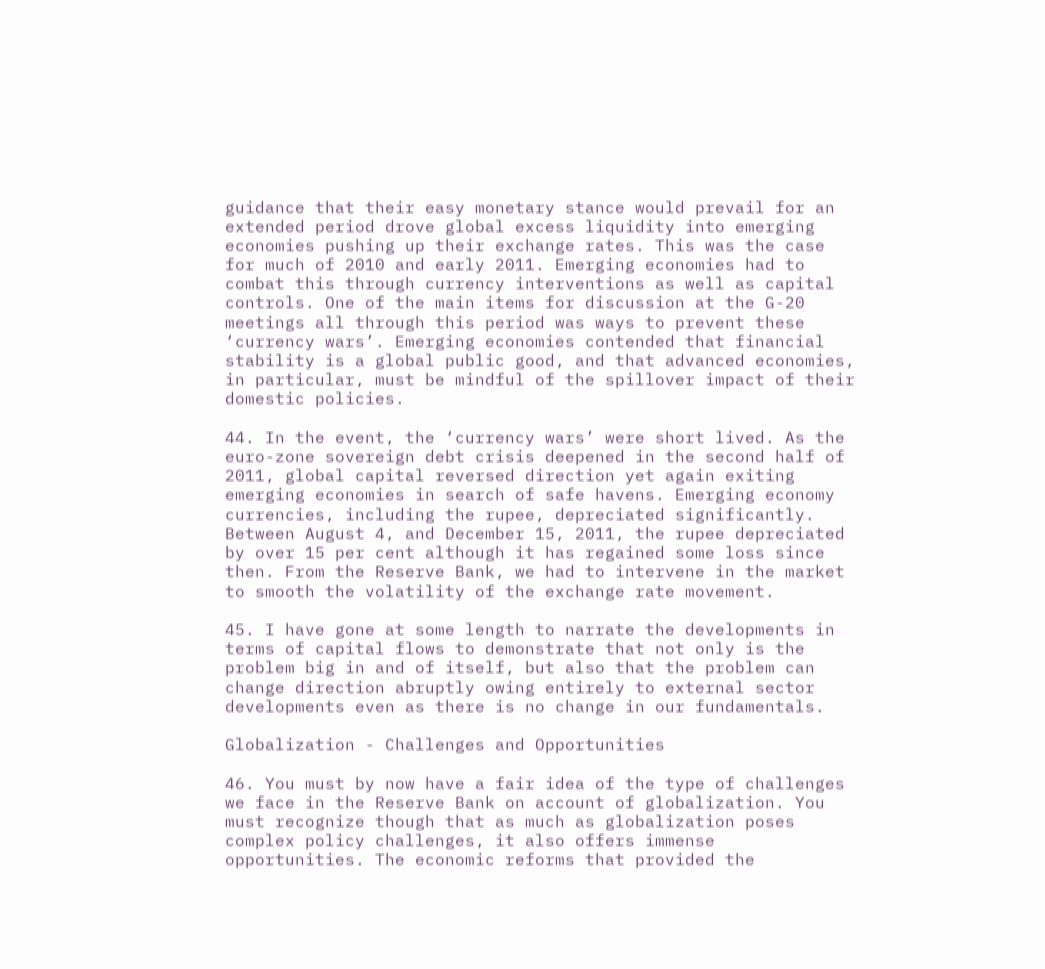guidance that their easy monetary stance would prevail for an extended period drove global excess liquidity into emerging economies pushing up their exchange rates. This was the case for much of 2010 and early 2011. Emerging economies had to combat this through currency interventions as well as capital controls. One of the main items for discussion at the G-20 meetings all through this period was ways to prevent these ‘currency wars’. Emerging economies contended that financial stability is a global public good, and that advanced economies, in particular, must be mindful of the spillover impact of their domestic policies.

44. In the event, the ‘currency wars’ were short lived. As the euro-zone sovereign debt crisis deepened in the second half of 2011, global capital reversed direction yet again exiting emerging economies in search of safe havens. Emerging economy currencies, including the rupee, depreciated significantly. Between August 4, and December 15, 2011, the rupee depreciated by over 15 per cent although it has regained some loss since then. From the Reserve Bank, we had to intervene in the market to smooth the volatility of the exchange rate movement.

45. I have gone at some length to narrate the developments in terms of capital flows to demonstrate that not only is the problem big in and of itself, but also that the problem can change direction abruptly owing entirely to external sector developments even as there is no change in our fundamentals.

Globalization - Challenges and Opportunities

46. You must by now have a fair idea of the type of challenges we face in the Reserve Bank on account of globalization. You must recognize though that as much as globalization poses complex policy challenges, it also offers immense opportunities. The economic reforms that provided the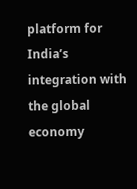platform for India’s integration with the global economy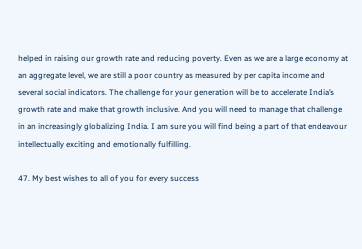helped in raising our growth rate and reducing poverty. Even as we are a large economy at an aggregate level, we are still a poor country as measured by per capita income and several social indicators. The challenge for your generation will be to accelerate India’s growth rate and make that growth inclusive. And you will need to manage that challenge in an increasingly globalizing India. I am sure you will find being a part of that endeavour intellectually exciting and emotionally fulfilling.

47. My best wishes to all of you for every success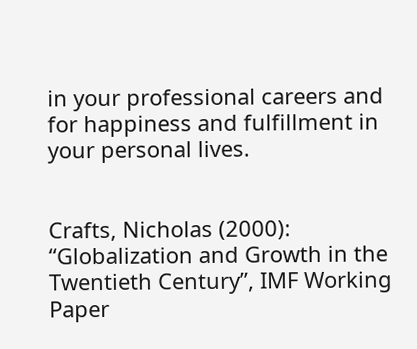in your professional careers and for happiness and fulfillment in your personal lives.


Crafts, Nicholas (2000): “Globalization and Growth in the Twentieth Century”, IMF Working Paper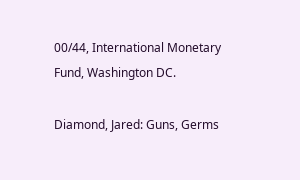00/44, International Monetary Fund, Washington DC.

Diamond, Jared: Guns, Germs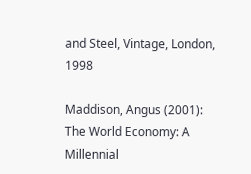and Steel, Vintage, London, 1998

Maddison, Angus (2001): The World Economy: A Millennial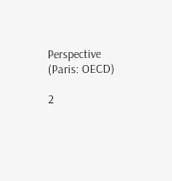Perspective (Paris: OECD)

2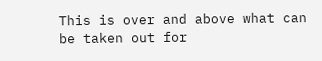This is over and above what can be taken out for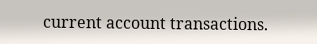current account transactions.